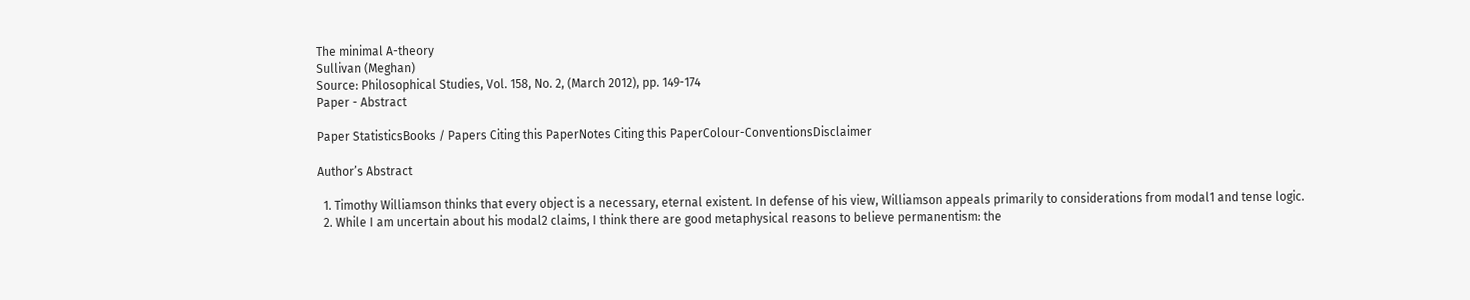The minimal A-theory
Sullivan (Meghan)
Source: Philosophical Studies, Vol. 158, No. 2, (March 2012), pp. 149-174
Paper - Abstract

Paper StatisticsBooks / Papers Citing this PaperNotes Citing this PaperColour-ConventionsDisclaimer

Author’s Abstract

  1. Timothy Williamson thinks that every object is a necessary, eternal existent. In defense of his view, Williamson appeals primarily to considerations from modal1 and tense logic.
  2. While I am uncertain about his modal2 claims, I think there are good metaphysical reasons to believe permanentism: the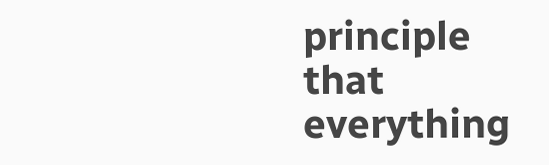principle that everything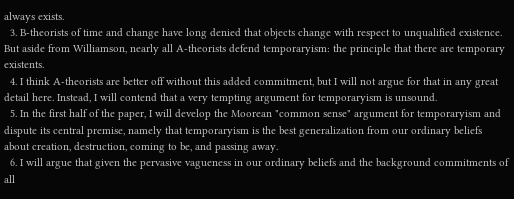always exists.
  3. B-theorists of time and change have long denied that objects change with respect to unqualified existence. But aside from Williamson, nearly all A-theorists defend temporaryism: the principle that there are temporary existents.
  4. I think A-theorists are better off without this added commitment, but I will not argue for that in any great detail here. Instead, I will contend that a very tempting argument for temporaryism is unsound.
  5. In the first half of the paper, I will develop the Moorean "common sense" argument for temporaryism and dispute its central premise, namely that temporaryism is the best generalization from our ordinary beliefs about creation, destruction, coming to be, and passing away.
  6. I will argue that given the pervasive vagueness in our ordinary beliefs and the background commitments of all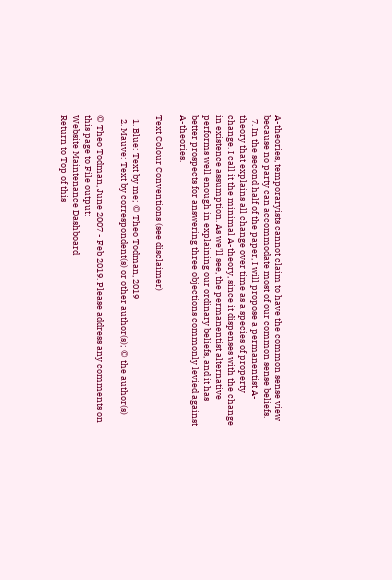A-theories, temporaryists cannot claim to have the common sense view because no party can accommodate most of our common sense beliefs.
  7. In the second half of the paper, I will propose a permanentist A-theory that explains all change over time as a species of property change. I call it the minimal A-theory, since it dispenses with the change in existence assumption. As we'll see, the permanentist alternative performs well enough in explaining our ordinary beliefs, and it has better prospects for answering three objections commonly levied against A-theories.

Text Colour Conventions (see disclaimer)

  1. Blue: Text by me; © Theo Todman, 2019
  2. Mauve: Text by correspondent(s) or other author(s); © the author(s)

© Theo Todman, June 2007 - Feb 2019. Please address any comments on this page to File output:
Website Maintenance Dashboard
Return to Top of this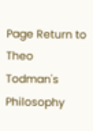Page Return to Theo Todman's Philosophy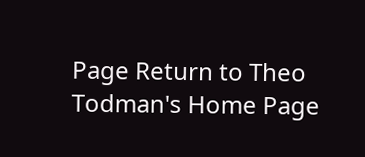Page Return to Theo Todman's Home Page